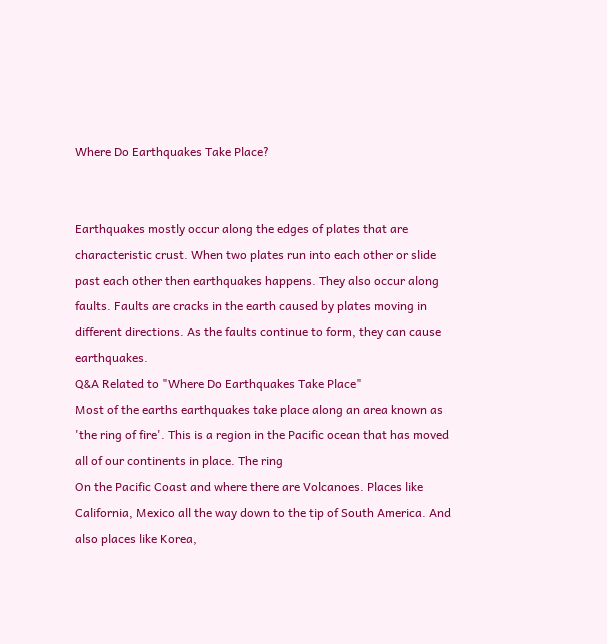Where Do Earthquakes Take Place?


Earthquakes mostly occur along the edges of plates that are characteristic crust. When two plates run into each other or slide past each other then earthquakes happens. They also occur along faults. Faults are cracks in the earth caused by plates moving in different directions. As the faults continue to form, they can cause earthquakes.
Q&A Related to "Where Do Earthquakes Take Place"
Most of the earths earthquakes take place along an area known as 'the ring of fire'. This is a region in the Pacific ocean that has moved all of our continents in place. The ring
On the Pacific Coast and where there are Volcanoes. Places like California, Mexico all the way down to the tip of South America. And also places like Korea,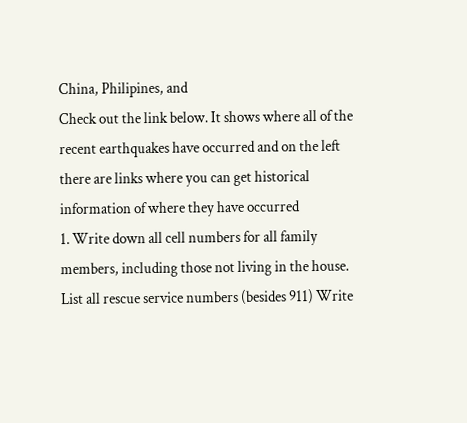China, Philipines, and
Check out the link below. It shows where all of the recent earthquakes have occurred and on the left there are links where you can get historical information of where they have occurred
1. Write down all cell numbers for all family members, including those not living in the house. List all rescue service numbers (besides 911) Write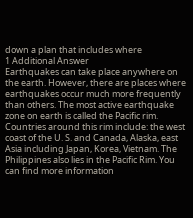down a plan that includes where
1 Additional Answer
Earthquakes can take place anywhere on the earth. However, there are places where earthquakes occur much more frequently than others. The most active earthquake zone on earth is called the Pacific rim. Countries around this rim include: the west coast of the U. S. and Canada, Alaska, east Asia including Japan, Korea, Vietnam. The Philippines also lies in the Pacific Rim. You can find more information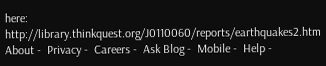here: http://library.thinkquest.org/J0110060/reports/earthquakes2.htm
About -  Privacy -  Careers -  Ask Blog -  Mobile -  Help -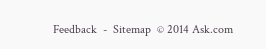Feedback  -  Sitemap  © 2014 Ask.com